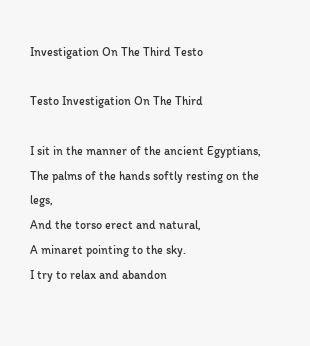Investigation On The Third Testo

Testo Investigation On The Third

I sit in the manner of the ancient Egyptians,
The palms of the hands softly resting on the legs,
And the torso erect and natural,
A minaret pointing to the sky.
I try to relax and abandon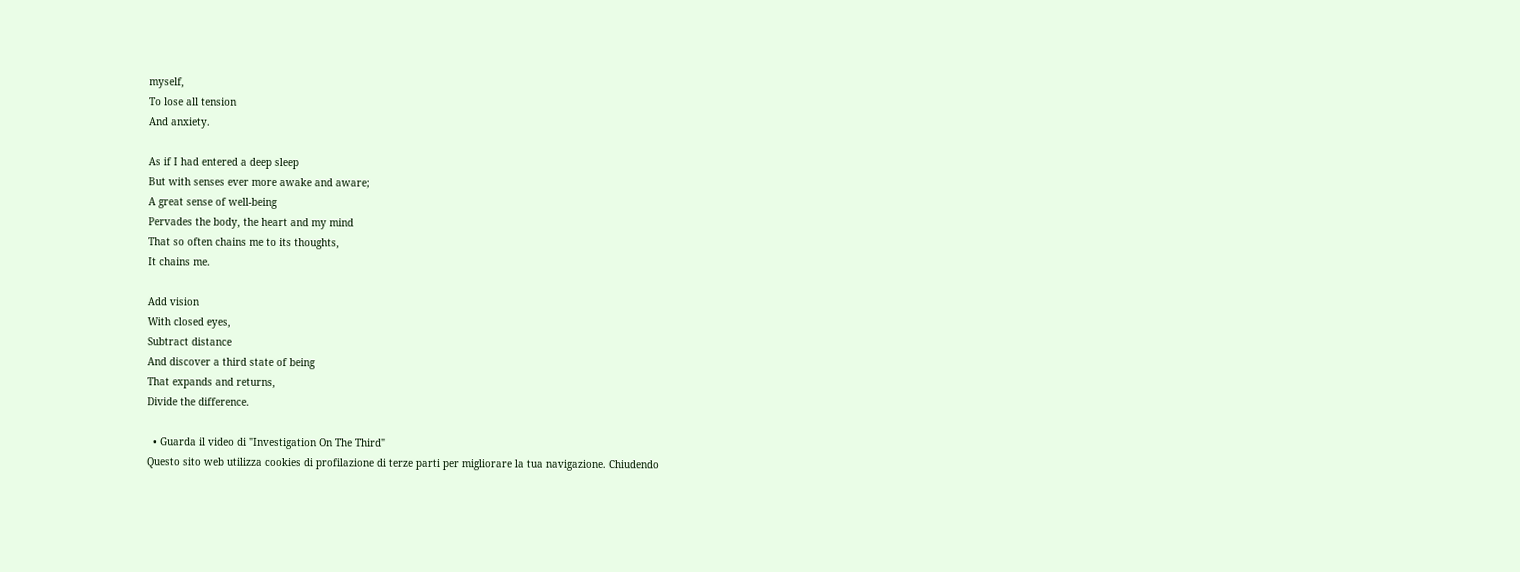myself,
To lose all tension
And anxiety.

As if I had entered a deep sleep
But with senses ever more awake and aware;
A great sense of well-being
Pervades the body, the heart and my mind
That so often chains me to its thoughts,
It chains me.

Add vision
With closed eyes,
Subtract distance
And discover a third state of being
That expands and returns,
Divide the difference.

  • Guarda il video di "Investigation On The Third"
Questo sito web utilizza cookies di profilazione di terze parti per migliorare la tua navigazione. Chiudendo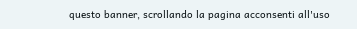questo banner, scrollando la pagina acconsenti all'uso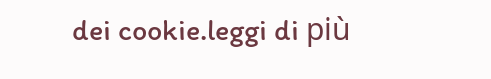dei cookie.leggi di più